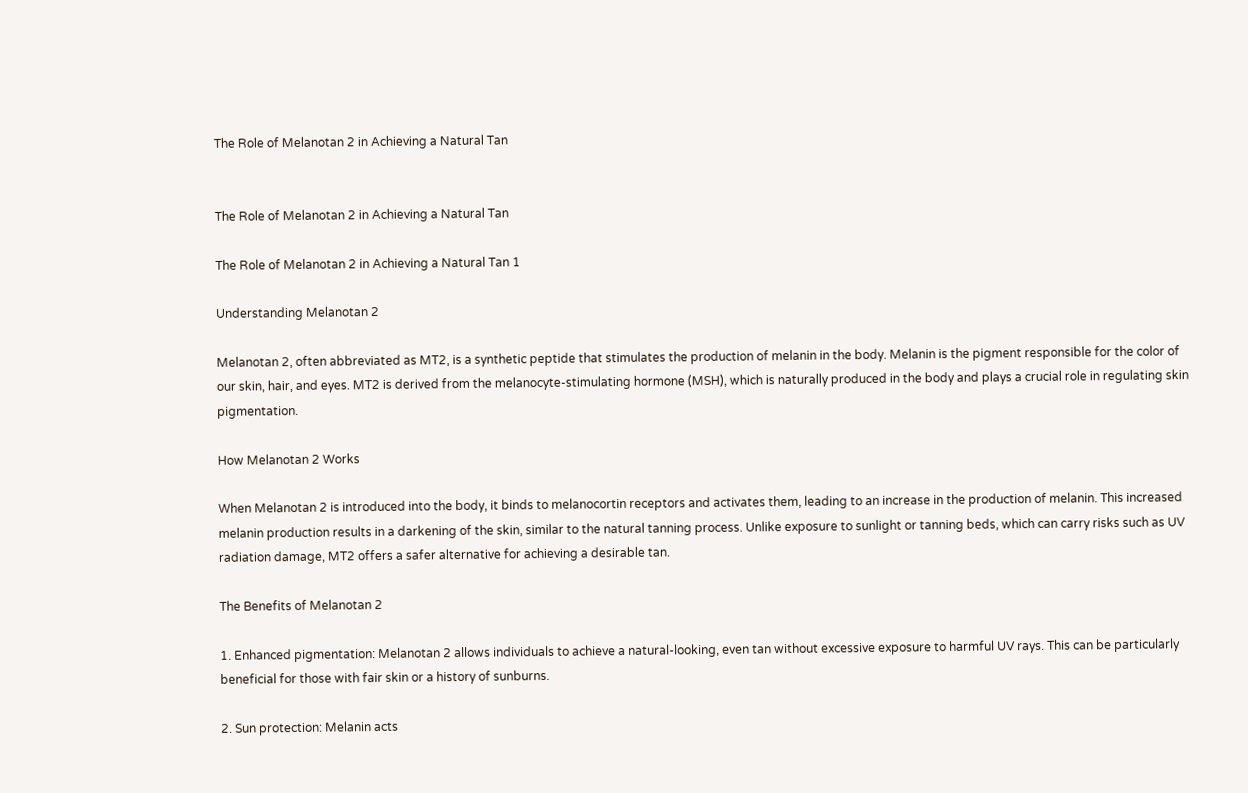The Role of Melanotan 2 in Achieving a Natural Tan


The Role of Melanotan 2 in Achieving a Natural Tan

The Role of Melanotan 2 in Achieving a Natural Tan 1

Understanding Melanotan 2

Melanotan 2, often abbreviated as MT2, is a synthetic peptide that stimulates the production of melanin in the body. Melanin is the pigment responsible for the color of our skin, hair, and eyes. MT2 is derived from the melanocyte-stimulating hormone (MSH), which is naturally produced in the body and plays a crucial role in regulating skin pigmentation.

How Melanotan 2 Works

When Melanotan 2 is introduced into the body, it binds to melanocortin receptors and activates them, leading to an increase in the production of melanin. This increased melanin production results in a darkening of the skin, similar to the natural tanning process. Unlike exposure to sunlight or tanning beds, which can carry risks such as UV radiation damage, MT2 offers a safer alternative for achieving a desirable tan.

The Benefits of Melanotan 2

1. Enhanced pigmentation: Melanotan 2 allows individuals to achieve a natural-looking, even tan without excessive exposure to harmful UV rays. This can be particularly beneficial for those with fair skin or a history of sunburns.

2. Sun protection: Melanin acts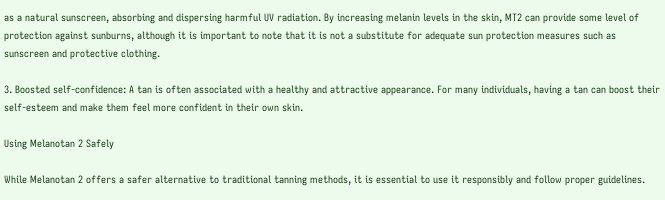as a natural sunscreen, absorbing and dispersing harmful UV radiation. By increasing melanin levels in the skin, MT2 can provide some level of protection against sunburns, although it is important to note that it is not a substitute for adequate sun protection measures such as sunscreen and protective clothing.

3. Boosted self-confidence: A tan is often associated with a healthy and attractive appearance. For many individuals, having a tan can boost their self-esteem and make them feel more confident in their own skin.

Using Melanotan 2 Safely

While Melanotan 2 offers a safer alternative to traditional tanning methods, it is essential to use it responsibly and follow proper guidelines.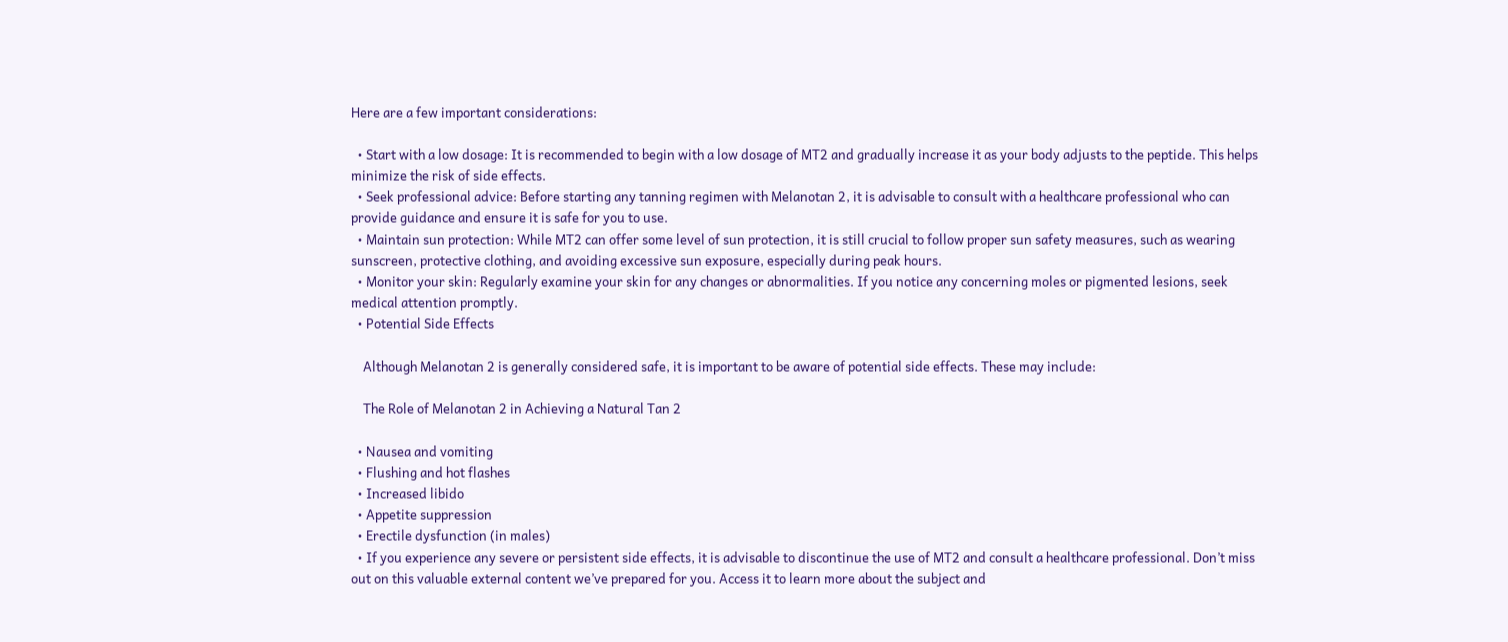Here are a few important considerations:

  • Start with a low dosage: It is recommended to begin with a low dosage of MT2 and gradually increase it as your body adjusts to the peptide. This helps minimize the risk of side effects.
  • Seek professional advice: Before starting any tanning regimen with Melanotan 2, it is advisable to consult with a healthcare professional who can provide guidance and ensure it is safe for you to use.
  • Maintain sun protection: While MT2 can offer some level of sun protection, it is still crucial to follow proper sun safety measures, such as wearing sunscreen, protective clothing, and avoiding excessive sun exposure, especially during peak hours.
  • Monitor your skin: Regularly examine your skin for any changes or abnormalities. If you notice any concerning moles or pigmented lesions, seek medical attention promptly.
  • Potential Side Effects

    Although Melanotan 2 is generally considered safe, it is important to be aware of potential side effects. These may include:

    The Role of Melanotan 2 in Achieving a Natural Tan 2

  • Nausea and vomiting
  • Flushing and hot flashes
  • Increased libido
  • Appetite suppression
  • Erectile dysfunction (in males)
  • If you experience any severe or persistent side effects, it is advisable to discontinue the use of MT2 and consult a healthcare professional. Don’t miss out on this valuable external content we’ve prepared for you. Access it to learn more about the subject and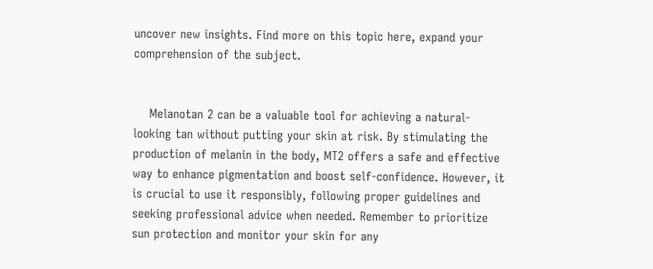uncover new insights. Find more on this topic here, expand your comprehension of the subject.


    Melanotan 2 can be a valuable tool for achieving a natural-looking tan without putting your skin at risk. By stimulating the production of melanin in the body, MT2 offers a safe and effective way to enhance pigmentation and boost self-confidence. However, it is crucial to use it responsibly, following proper guidelines and seeking professional advice when needed. Remember to prioritize sun protection and monitor your skin for any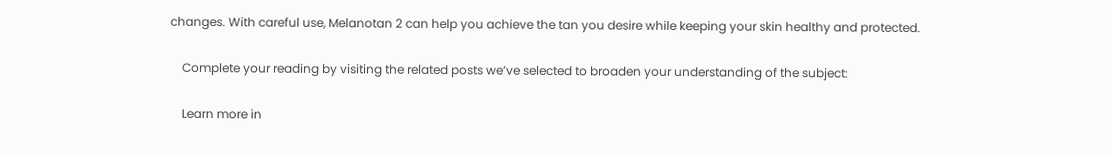changes. With careful use, Melanotan 2 can help you achieve the tan you desire while keeping your skin healthy and protected.

    Complete your reading by visiting the related posts we’ve selected to broaden your understanding of the subject:

    Learn more in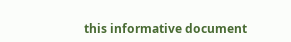this informative document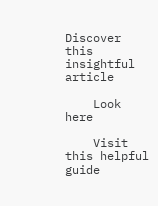Discover this insightful article

    Look here

    Visit this helpful guide